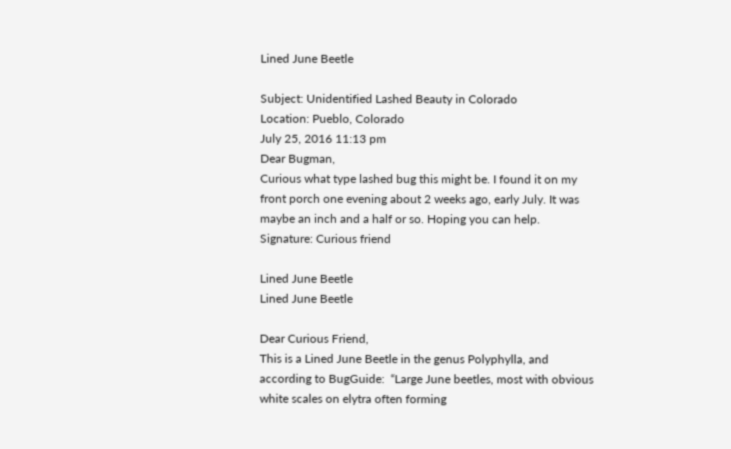Lined June Beetle

Subject: Unidentified Lashed Beauty in Colorado
Location: Pueblo, Colorado
July 25, 2016 11:13 pm
Dear Bugman,
Curious what type lashed bug this might be. I found it on my front porch one evening about 2 weeks ago, early July. It was maybe an inch and a half or so. Hoping you can help.
Signature: Curious friend

Lined June Beetle
Lined June Beetle

Dear Curious Friend,
This is a Lined June Beetle in the genus Polyphylla, and according to BugGuide:  “Large June beetles, most with obvious white scales on elytra often forming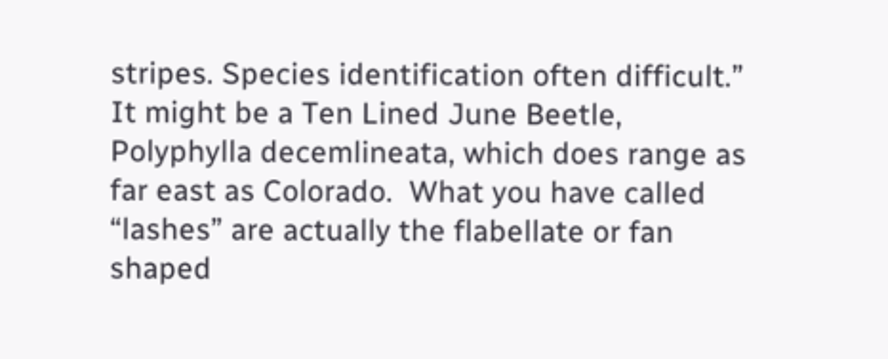stripes. Species identification often difficult.”  It might be a Ten Lined June Beetle,
Polyphylla decemlineata, which does range as far east as Colorado.  What you have called “lashes” are actually the flabellate or fan shaped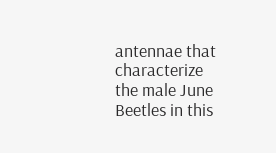antennae that characterize the male June Beetles in this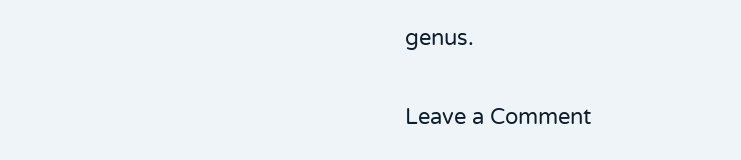genus.

Leave a Comment